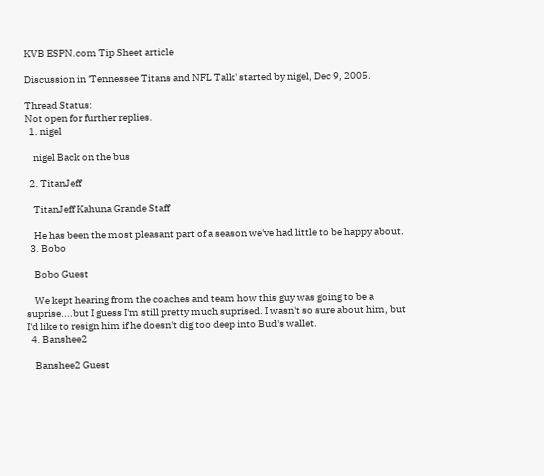KVB ESPN.com Tip Sheet article

Discussion in 'Tennessee Titans and NFL Talk' started by nigel, Dec 9, 2005.

Thread Status:
Not open for further replies.
  1. nigel

    nigel Back on the bus

  2. TitanJeff

    TitanJeff Kahuna Grande Staff

    He has been the most pleasant part of a season we've had little to be happy about.
  3. Bobo

    Bobo Guest

    We kept hearing from the coaches and team how this guy was going to be a suprise....but I guess I'm still pretty much suprised. I wasn't so sure about him, but I'd like to resign him if he doesn't dig too deep into Bud's wallet.
  4. Banshee2

    Banshee2 Guest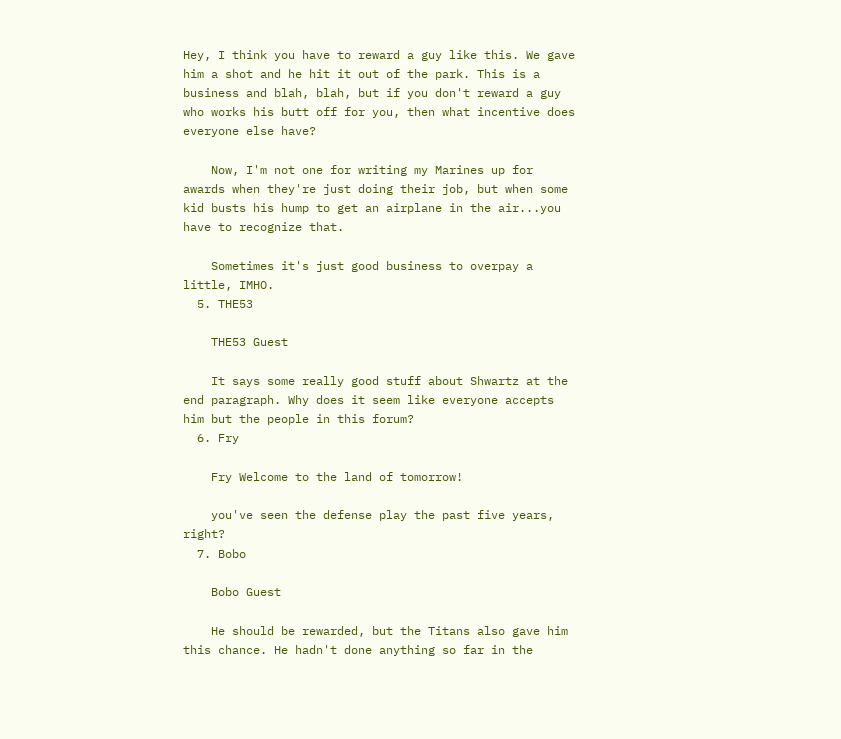Hey, I think you have to reward a guy like this. We gave him a shot and he hit it out of the park. This is a business and blah, blah, but if you don't reward a guy who works his butt off for you, then what incentive does everyone else have?

    Now, I'm not one for writing my Marines up for awards when they're just doing their job, but when some kid busts his hump to get an airplane in the air...you have to recognize that.

    Sometimes it's just good business to overpay a little, IMHO.
  5. THE53

    THE53 Guest

    It says some really good stuff about Shwartz at the end paragraph. Why does it seem like everyone accepts him but the people in this forum?
  6. Fry

    Fry Welcome to the land of tomorrow!

    you've seen the defense play the past five years, right?
  7. Bobo

    Bobo Guest

    He should be rewarded, but the Titans also gave him this chance. He hadn't done anything so far in the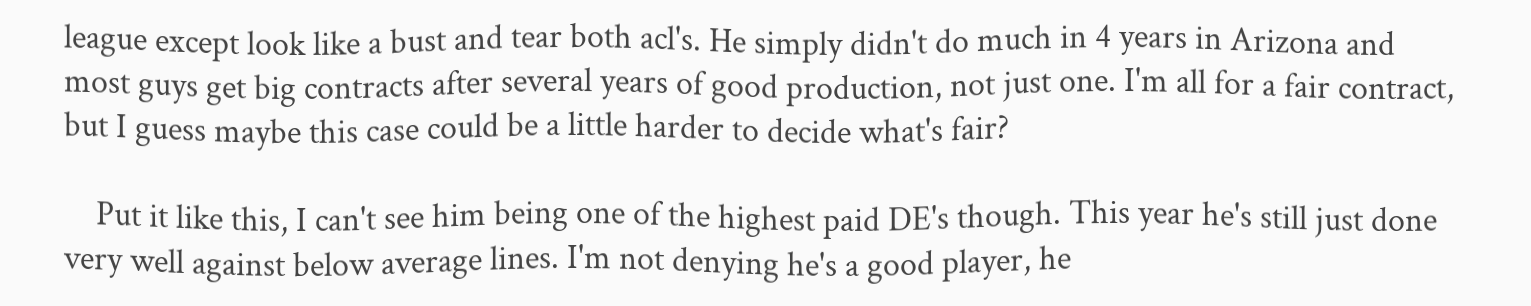league except look like a bust and tear both acl's. He simply didn't do much in 4 years in Arizona and most guys get big contracts after several years of good production, not just one. I'm all for a fair contract, but I guess maybe this case could be a little harder to decide what's fair?

    Put it like this, I can't see him being one of the highest paid DE's though. This year he's still just done very well against below average lines. I'm not denying he's a good player, he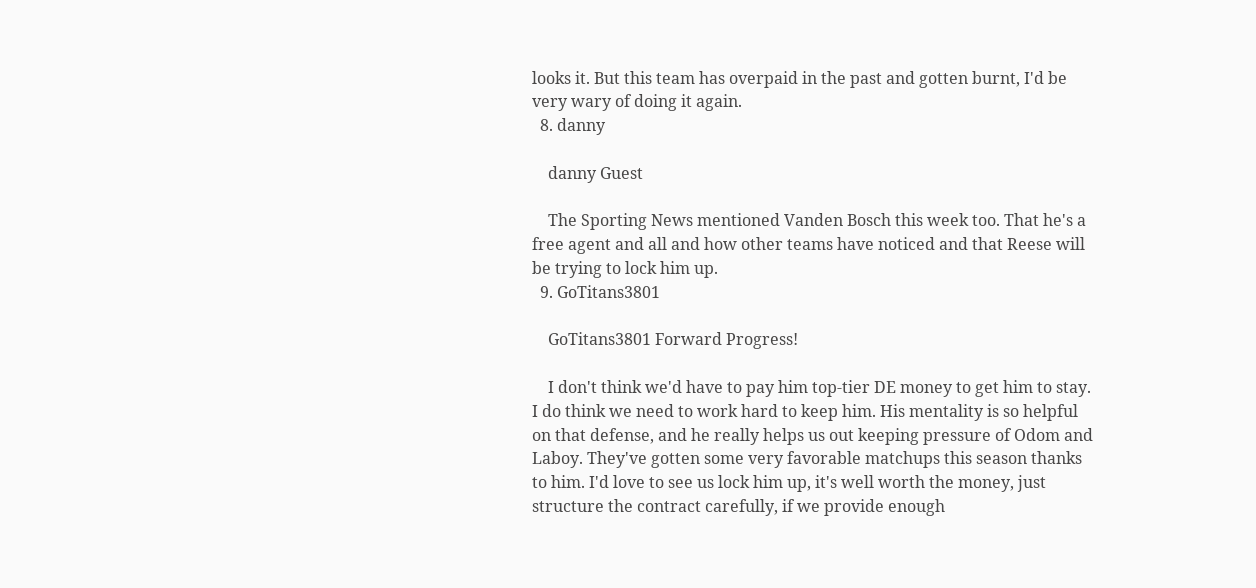looks it. But this team has overpaid in the past and gotten burnt, I'd be very wary of doing it again.
  8. danny

    danny Guest

    The Sporting News mentioned Vanden Bosch this week too. That he's a free agent and all and how other teams have noticed and that Reese will be trying to lock him up.
  9. GoTitans3801

    GoTitans3801 Forward Progress!

    I don't think we'd have to pay him top-tier DE money to get him to stay. I do think we need to work hard to keep him. His mentality is so helpful on that defense, and he really helps us out keeping pressure of Odom and Laboy. They've gotten some very favorable matchups this season thanks to him. I'd love to see us lock him up, it's well worth the money, just structure the contract carefully, if we provide enough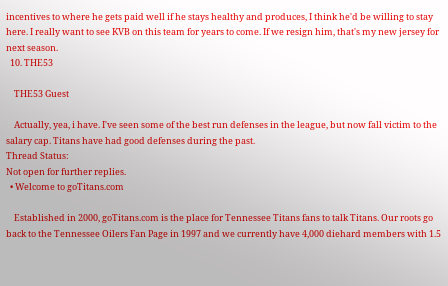incentives to where he gets paid well if he stays healthy and produces, I think he'd be willing to stay here. I really want to see KVB on this team for years to come. If we resign him, that's my new jersey for next season.
  10. THE53

    THE53 Guest

    Actually, yea, i have. I've seen some of the best run defenses in the league, but now fall victim to the salary cap. Titans have had good defenses during the past.
Thread Status:
Not open for further replies.
  • Welcome to goTitans.com

    Established in 2000, goTitans.com is the place for Tennessee Titans fans to talk Titans. Our roots go back to the Tennessee Oilers Fan Page in 1997 and we currently have 4,000 diehard members with 1.5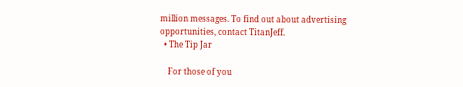million messages. To find out about advertising opportunities, contact TitanJeff.
  • The Tip Jar

    For those of you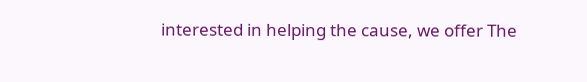interested in helping the cause, we offer The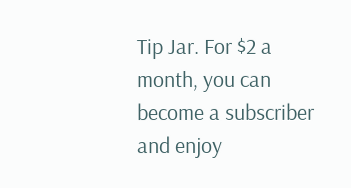Tip Jar. For $2 a month, you can become a subscriber and enjoy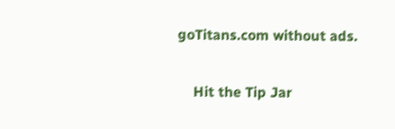goTitans.com without ads.

    Hit the Tip Jar